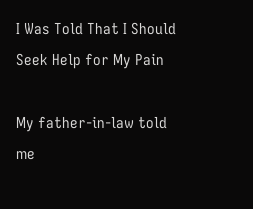I Was Told That I Should Seek Help for My Pain

My father-in-law told me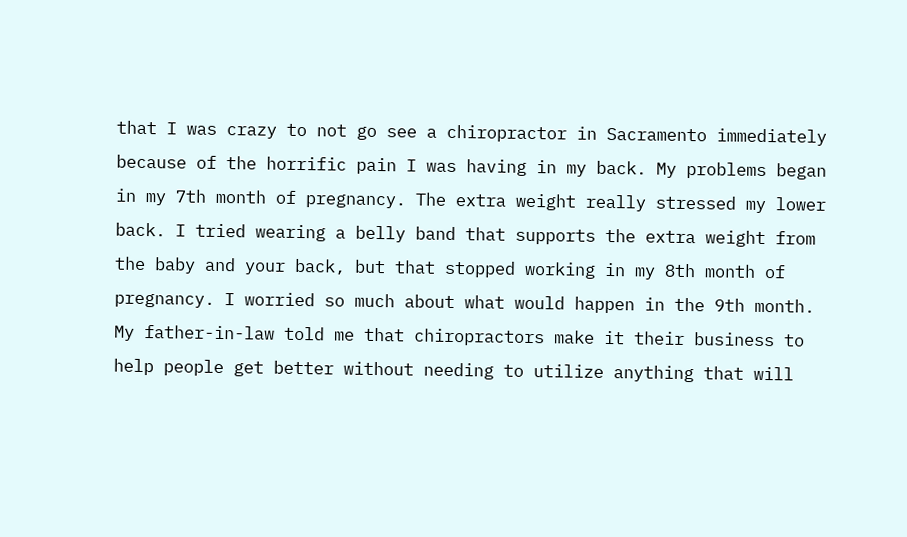that I was crazy to not go see a chiropractor in Sacramento immediately because of the horrific pain I was having in my back. My problems began in my 7th month of pregnancy. The extra weight really stressed my lower back. I tried wearing a belly band that supports the extra weight from the baby and your back, but that stopped working in my 8th month of pregnancy. I worried so much about what would happen in the 9th month. My father-in-law told me that chiropractors make it their business to help people get better without needing to utilize anything that will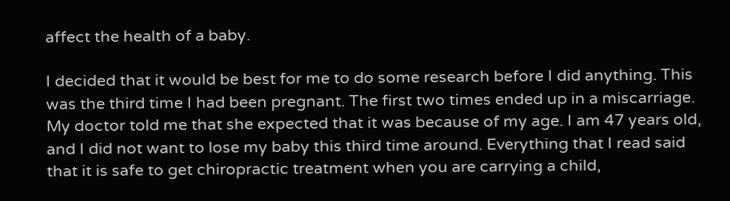affect the health of a baby.

I decided that it would be best for me to do some research before I did anything. This was the third time I had been pregnant. The first two times ended up in a miscarriage. My doctor told me that she expected that it was because of my age. I am 47 years old, and I did not want to lose my baby this third time around. Everything that I read said that it is safe to get chiropractic treatment when you are carrying a child,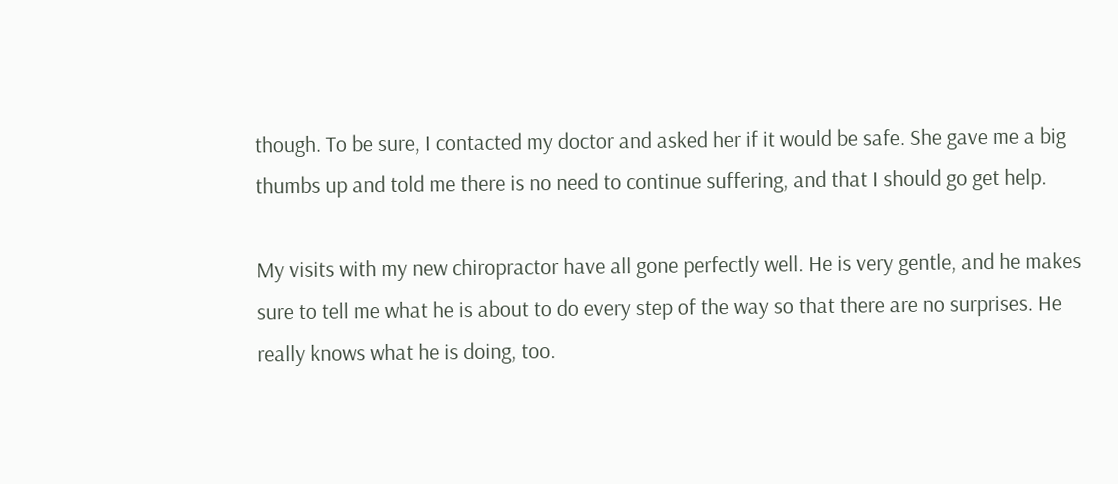though. To be sure, I contacted my doctor and asked her if it would be safe. She gave me a big thumbs up and told me there is no need to continue suffering, and that I should go get help.

My visits with my new chiropractor have all gone perfectly well. He is very gentle, and he makes sure to tell me what he is about to do every step of the way so that there are no surprises. He really knows what he is doing, too.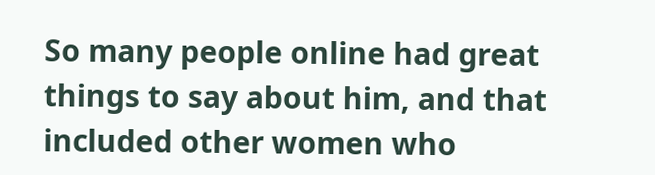So many people online had great things to say about him, and that included other women who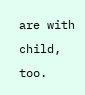are with child, too.